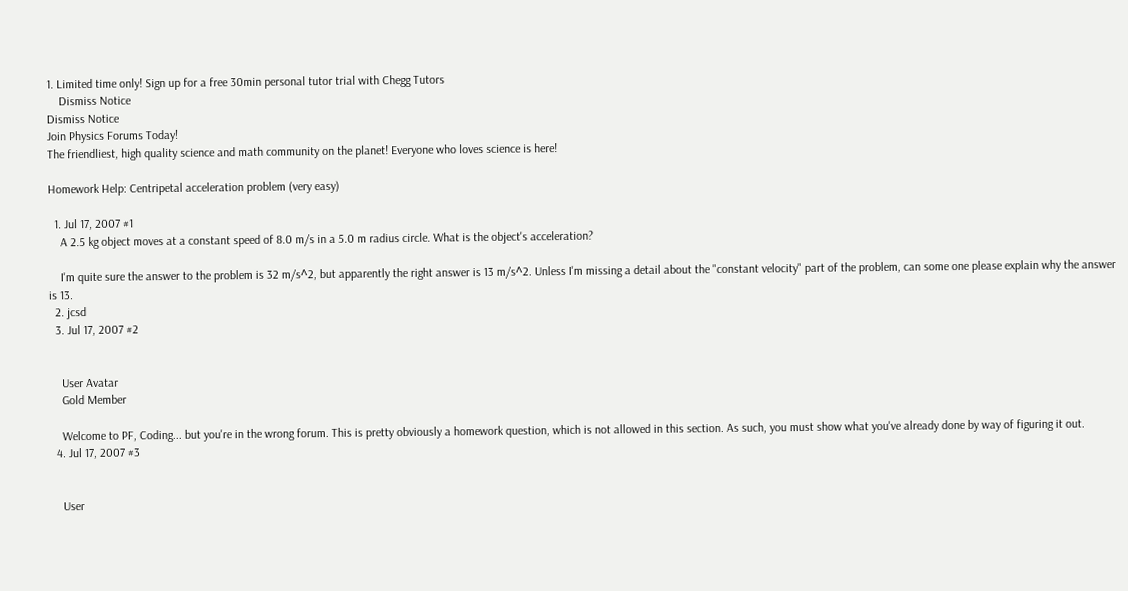1. Limited time only! Sign up for a free 30min personal tutor trial with Chegg Tutors
    Dismiss Notice
Dismiss Notice
Join Physics Forums Today!
The friendliest, high quality science and math community on the planet! Everyone who loves science is here!

Homework Help: Centripetal acceleration problem (very easy)

  1. Jul 17, 2007 #1
    A 2.5 kg object moves at a constant speed of 8.0 m/s in a 5.0 m radius circle. What is the object's acceleration?

    I'm quite sure the answer to the problem is 32 m/s^2, but apparently the right answer is 13 m/s^2. Unless I'm missing a detail about the "constant velocity" part of the problem, can some one please explain why the answer is 13.
  2. jcsd
  3. Jul 17, 2007 #2


    User Avatar
    Gold Member

    Welcome to PF, Coding... but you're in the wrong forum. This is pretty obviously a homework question, which is not allowed in this section. As such, you must show what you've already done by way of figuring it out.
  4. Jul 17, 2007 #3


    User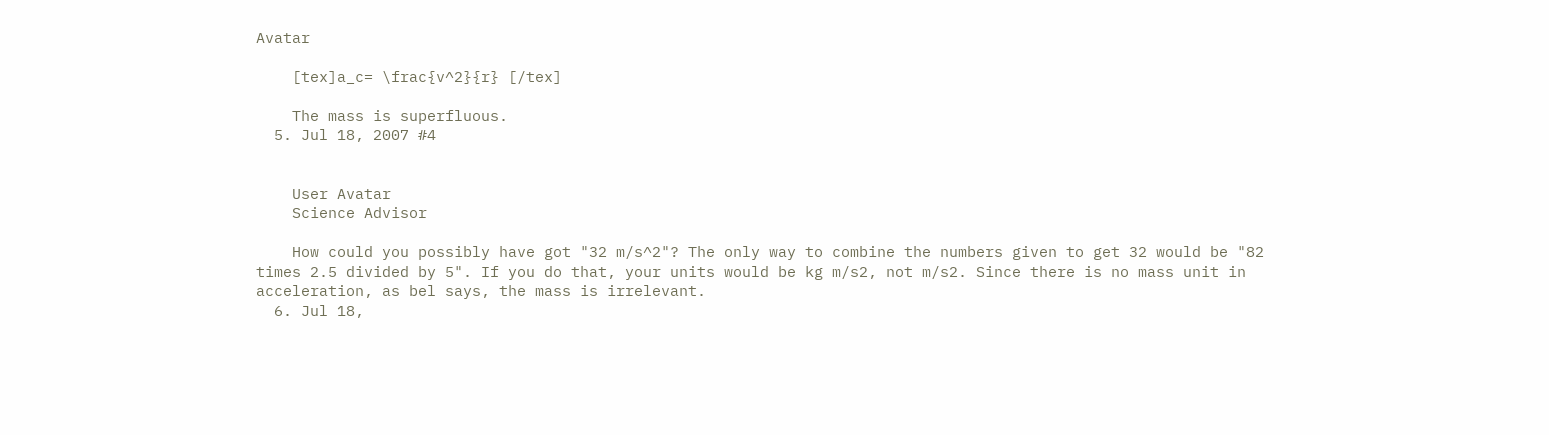Avatar

    [tex]a_c= \frac{v^2}{r} [/tex]

    The mass is superfluous.
  5. Jul 18, 2007 #4


    User Avatar
    Science Advisor

    How could you possibly have got "32 m/s^2"? The only way to combine the numbers given to get 32 would be "82 times 2.5 divided by 5". If you do that, your units would be kg m/s2, not m/s2. Since there is no mass unit in acceleration, as bel says, the mass is irrelevant.
  6. Jul 18,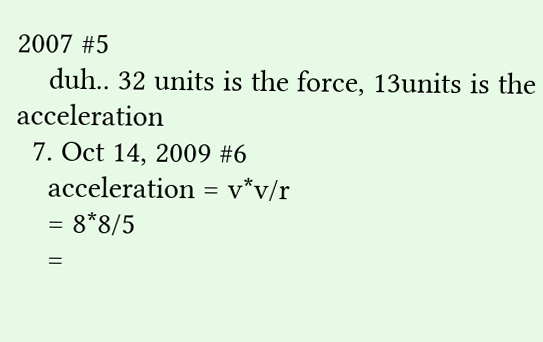2007 #5
    duh.. 32 units is the force, 13units is the acceleration
  7. Oct 14, 2009 #6
    acceleration = v*v/r
    = 8*8/5
    =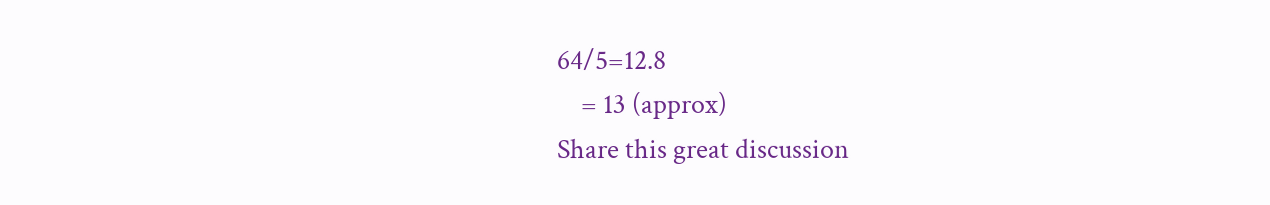64/5=12.8
    = 13 (approx)
Share this great discussion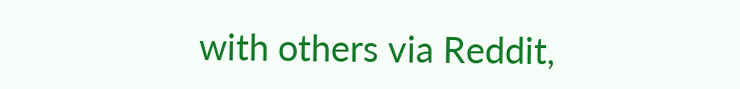with others via Reddit,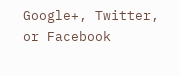Google+, Twitter, or Facebook